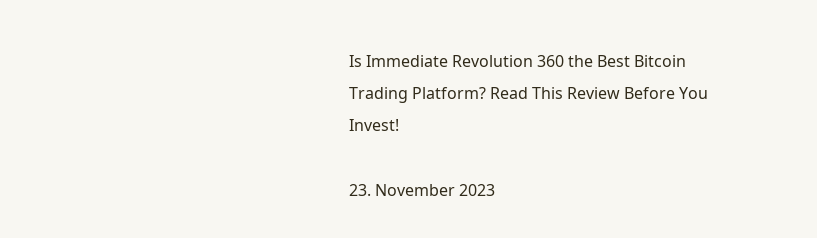Is Immediate Revolution 360 the Best Bitcoin Trading Platform? Read This Review Before You Invest!

23. November 2023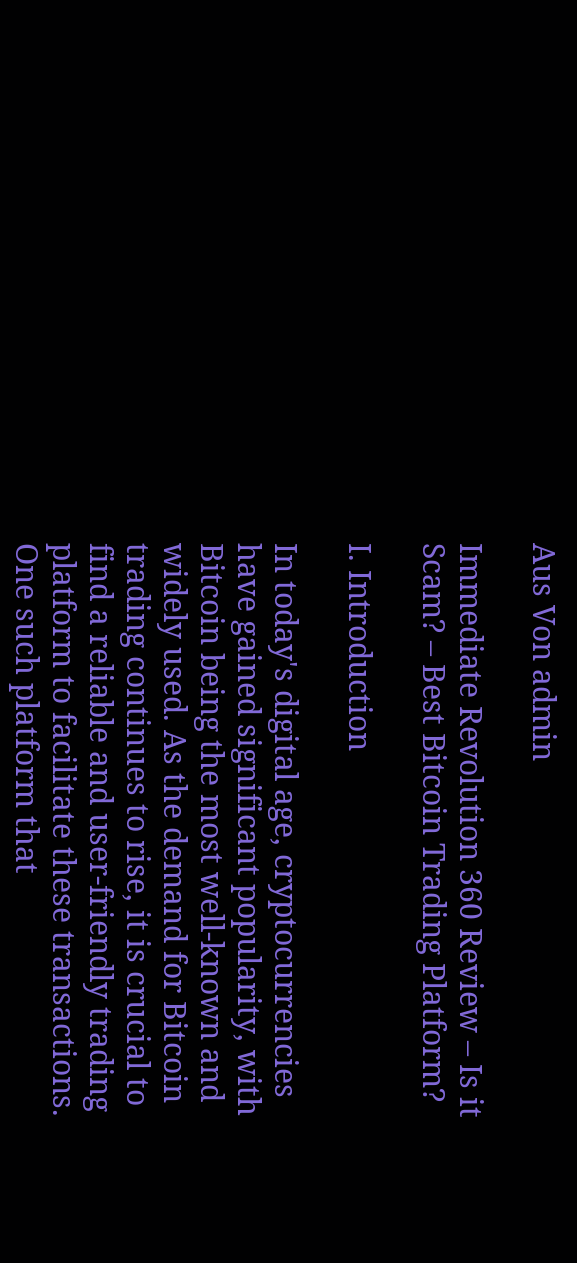Aus Von admin

Immediate Revolution 360 Review – Is it Scam? – Best Bitcoin Trading Platform?

I. Introduction

In today's digital age, cryptocurrencies have gained significant popularity, with Bitcoin being the most well-known and widely used. As the demand for Bitcoin trading continues to rise, it is crucial to find a reliable and user-friendly trading platform to facilitate these transactions. One such platform that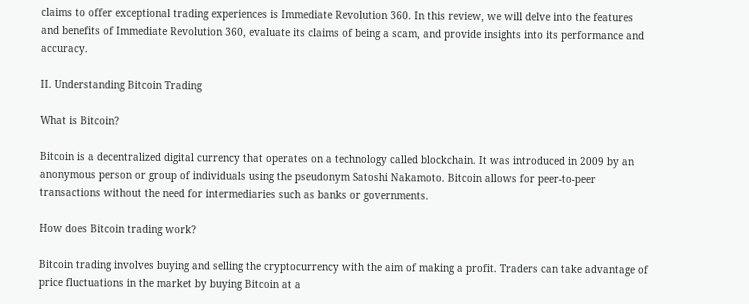claims to offer exceptional trading experiences is Immediate Revolution 360. In this review, we will delve into the features and benefits of Immediate Revolution 360, evaluate its claims of being a scam, and provide insights into its performance and accuracy.

II. Understanding Bitcoin Trading

What is Bitcoin?

Bitcoin is a decentralized digital currency that operates on a technology called blockchain. It was introduced in 2009 by an anonymous person or group of individuals using the pseudonym Satoshi Nakamoto. Bitcoin allows for peer-to-peer transactions without the need for intermediaries such as banks or governments.

How does Bitcoin trading work?

Bitcoin trading involves buying and selling the cryptocurrency with the aim of making a profit. Traders can take advantage of price fluctuations in the market by buying Bitcoin at a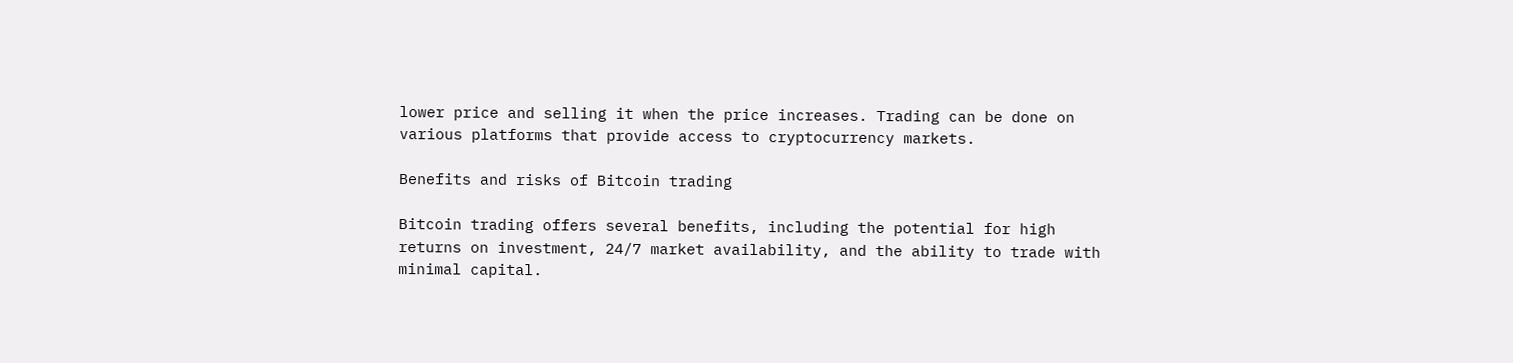lower price and selling it when the price increases. Trading can be done on various platforms that provide access to cryptocurrency markets.

Benefits and risks of Bitcoin trading

Bitcoin trading offers several benefits, including the potential for high returns on investment, 24/7 market availability, and the ability to trade with minimal capital.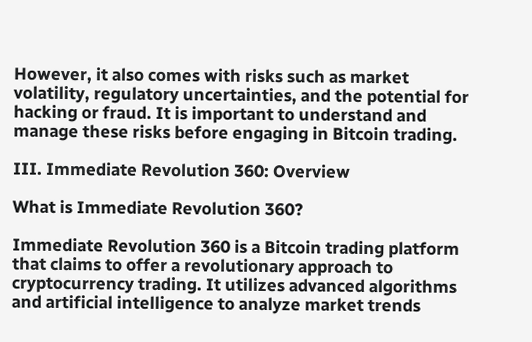However, it also comes with risks such as market volatility, regulatory uncertainties, and the potential for hacking or fraud. It is important to understand and manage these risks before engaging in Bitcoin trading.

III. Immediate Revolution 360: Overview

What is Immediate Revolution 360?

Immediate Revolution 360 is a Bitcoin trading platform that claims to offer a revolutionary approach to cryptocurrency trading. It utilizes advanced algorithms and artificial intelligence to analyze market trends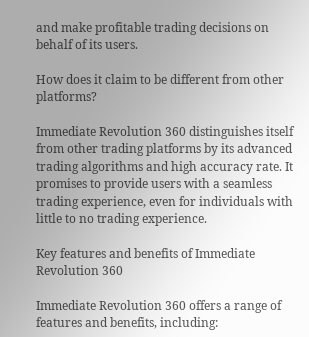and make profitable trading decisions on behalf of its users.

How does it claim to be different from other platforms?

Immediate Revolution 360 distinguishes itself from other trading platforms by its advanced trading algorithms and high accuracy rate. It promises to provide users with a seamless trading experience, even for individuals with little to no trading experience.

Key features and benefits of Immediate Revolution 360

Immediate Revolution 360 offers a range of features and benefits, including: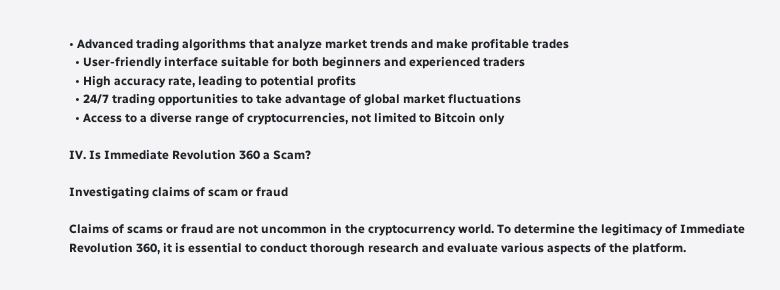• Advanced trading algorithms that analyze market trends and make profitable trades
  • User-friendly interface suitable for both beginners and experienced traders
  • High accuracy rate, leading to potential profits
  • 24/7 trading opportunities to take advantage of global market fluctuations
  • Access to a diverse range of cryptocurrencies, not limited to Bitcoin only

IV. Is Immediate Revolution 360 a Scam?

Investigating claims of scam or fraud

Claims of scams or fraud are not uncommon in the cryptocurrency world. To determine the legitimacy of Immediate Revolution 360, it is essential to conduct thorough research and evaluate various aspects of the platform.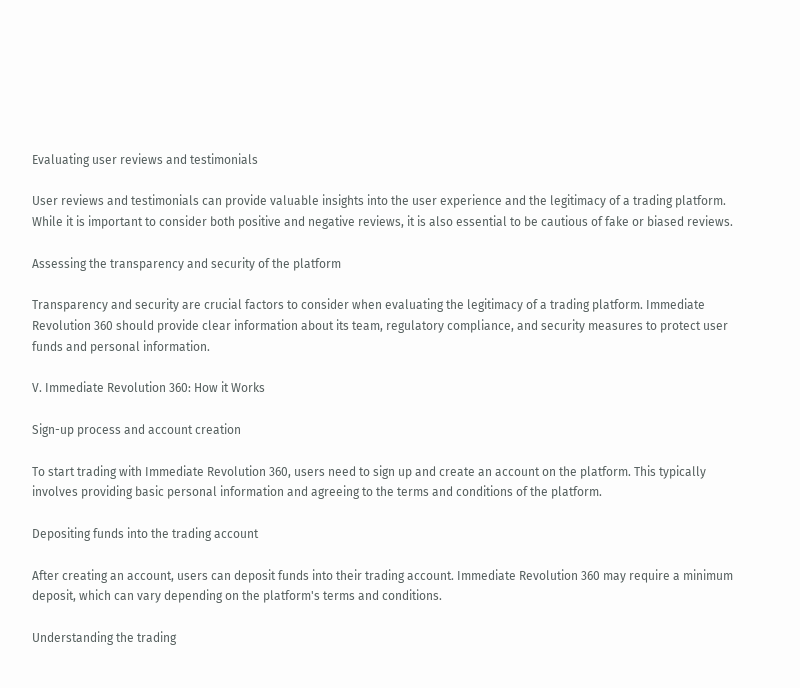Evaluating user reviews and testimonials

User reviews and testimonials can provide valuable insights into the user experience and the legitimacy of a trading platform. While it is important to consider both positive and negative reviews, it is also essential to be cautious of fake or biased reviews.

Assessing the transparency and security of the platform

Transparency and security are crucial factors to consider when evaluating the legitimacy of a trading platform. Immediate Revolution 360 should provide clear information about its team, regulatory compliance, and security measures to protect user funds and personal information.

V. Immediate Revolution 360: How it Works

Sign-up process and account creation

To start trading with Immediate Revolution 360, users need to sign up and create an account on the platform. This typically involves providing basic personal information and agreeing to the terms and conditions of the platform.

Depositing funds into the trading account

After creating an account, users can deposit funds into their trading account. Immediate Revolution 360 may require a minimum deposit, which can vary depending on the platform's terms and conditions.

Understanding the trading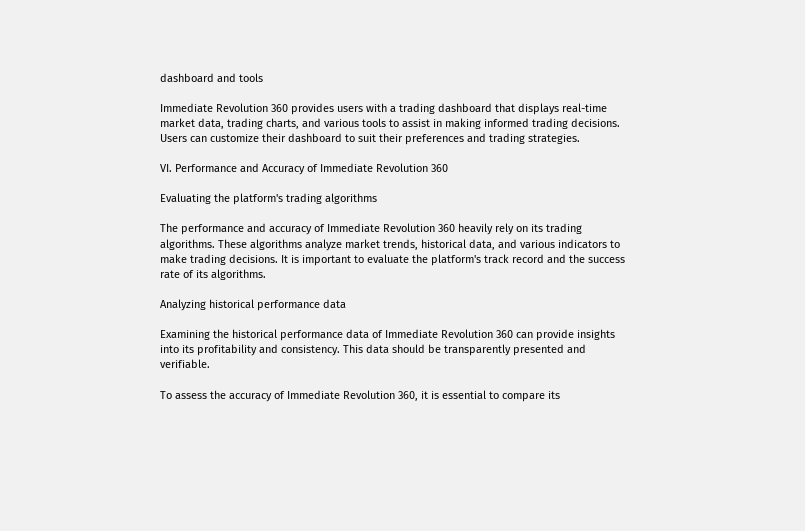dashboard and tools

Immediate Revolution 360 provides users with a trading dashboard that displays real-time market data, trading charts, and various tools to assist in making informed trading decisions. Users can customize their dashboard to suit their preferences and trading strategies.

VI. Performance and Accuracy of Immediate Revolution 360

Evaluating the platform's trading algorithms

The performance and accuracy of Immediate Revolution 360 heavily rely on its trading algorithms. These algorithms analyze market trends, historical data, and various indicators to make trading decisions. It is important to evaluate the platform's track record and the success rate of its algorithms.

Analyzing historical performance data

Examining the historical performance data of Immediate Revolution 360 can provide insights into its profitability and consistency. This data should be transparently presented and verifiable.

To assess the accuracy of Immediate Revolution 360, it is essential to compare its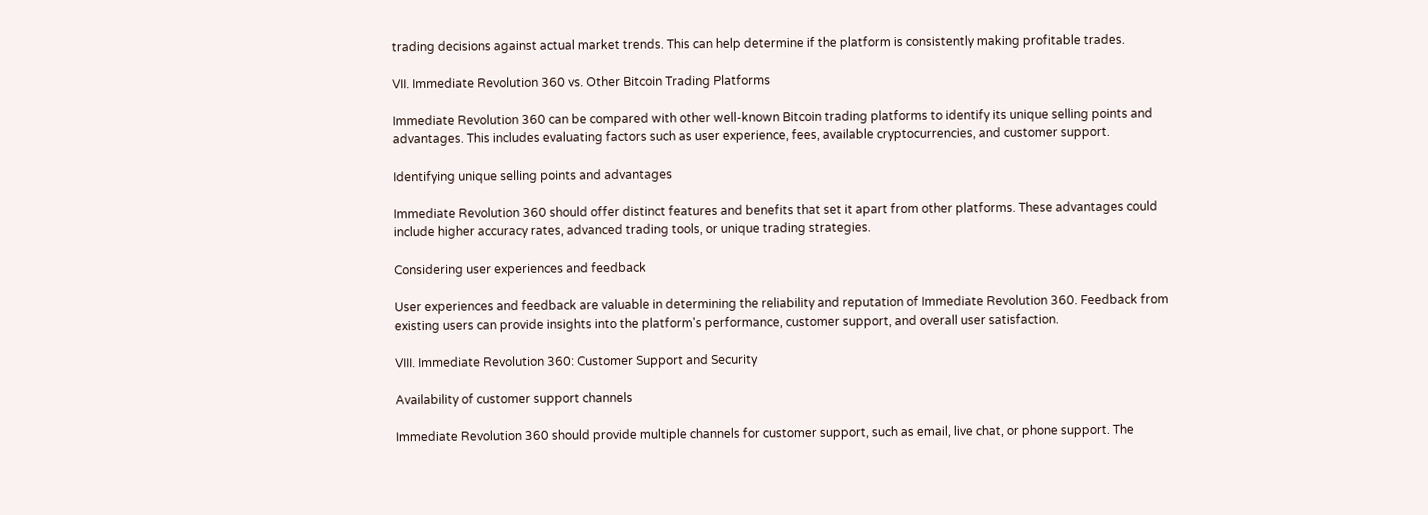trading decisions against actual market trends. This can help determine if the platform is consistently making profitable trades.

VII. Immediate Revolution 360 vs. Other Bitcoin Trading Platforms

Immediate Revolution 360 can be compared with other well-known Bitcoin trading platforms to identify its unique selling points and advantages. This includes evaluating factors such as user experience, fees, available cryptocurrencies, and customer support.

Identifying unique selling points and advantages

Immediate Revolution 360 should offer distinct features and benefits that set it apart from other platforms. These advantages could include higher accuracy rates, advanced trading tools, or unique trading strategies.

Considering user experiences and feedback

User experiences and feedback are valuable in determining the reliability and reputation of Immediate Revolution 360. Feedback from existing users can provide insights into the platform's performance, customer support, and overall user satisfaction.

VIII. Immediate Revolution 360: Customer Support and Security

Availability of customer support channels

Immediate Revolution 360 should provide multiple channels for customer support, such as email, live chat, or phone support. The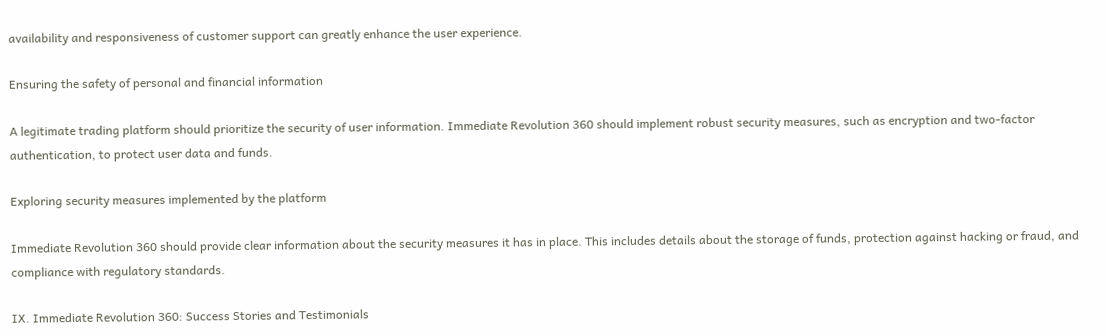availability and responsiveness of customer support can greatly enhance the user experience.

Ensuring the safety of personal and financial information

A legitimate trading platform should prioritize the security of user information. Immediate Revolution 360 should implement robust security measures, such as encryption and two-factor authentication, to protect user data and funds.

Exploring security measures implemented by the platform

Immediate Revolution 360 should provide clear information about the security measures it has in place. This includes details about the storage of funds, protection against hacking or fraud, and compliance with regulatory standards.

IX. Immediate Revolution 360: Success Stories and Testimonials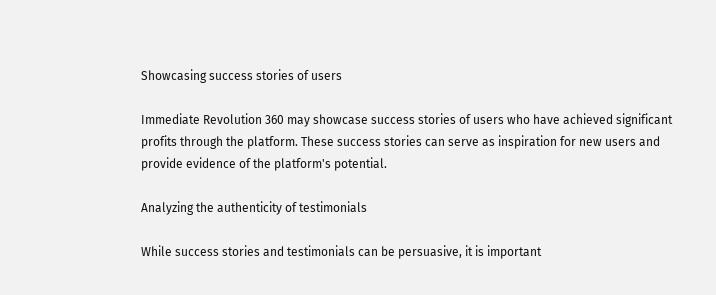Showcasing success stories of users

Immediate Revolution 360 may showcase success stories of users who have achieved significant profits through the platform. These success stories can serve as inspiration for new users and provide evidence of the platform's potential.

Analyzing the authenticity of testimonials

While success stories and testimonials can be persuasive, it is important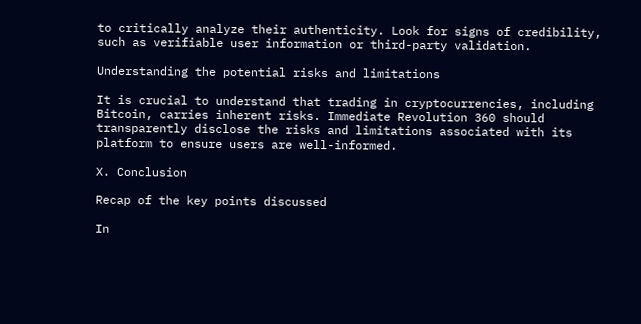to critically analyze their authenticity. Look for signs of credibility, such as verifiable user information or third-party validation.

Understanding the potential risks and limitations

It is crucial to understand that trading in cryptocurrencies, including Bitcoin, carries inherent risks. Immediate Revolution 360 should transparently disclose the risks and limitations associated with its platform to ensure users are well-informed.

X. Conclusion

Recap of the key points discussed

In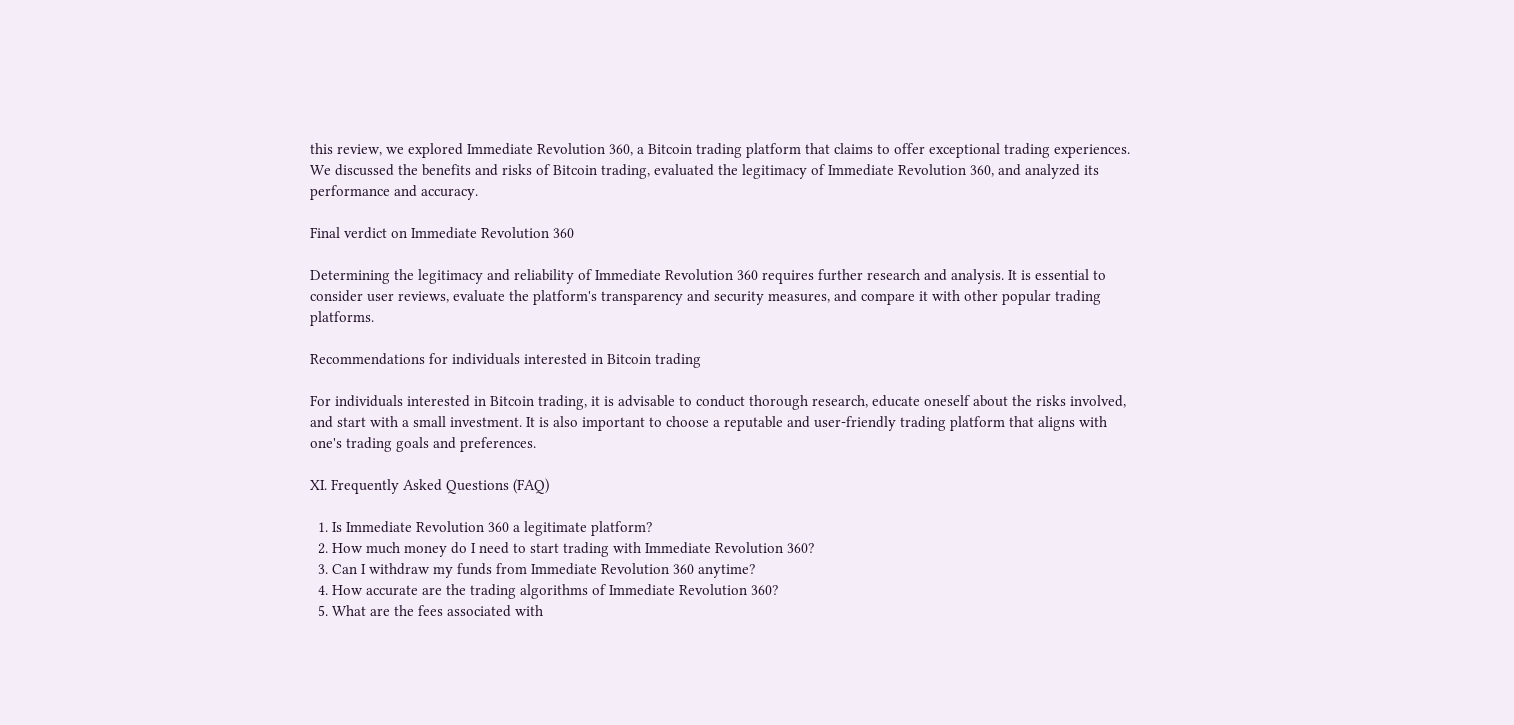this review, we explored Immediate Revolution 360, a Bitcoin trading platform that claims to offer exceptional trading experiences. We discussed the benefits and risks of Bitcoin trading, evaluated the legitimacy of Immediate Revolution 360, and analyzed its performance and accuracy.

Final verdict on Immediate Revolution 360

Determining the legitimacy and reliability of Immediate Revolution 360 requires further research and analysis. It is essential to consider user reviews, evaluate the platform's transparency and security measures, and compare it with other popular trading platforms.

Recommendations for individuals interested in Bitcoin trading

For individuals interested in Bitcoin trading, it is advisable to conduct thorough research, educate oneself about the risks involved, and start with a small investment. It is also important to choose a reputable and user-friendly trading platform that aligns with one's trading goals and preferences.

XI. Frequently Asked Questions (FAQ)

  1. Is Immediate Revolution 360 a legitimate platform?
  2. How much money do I need to start trading with Immediate Revolution 360?
  3. Can I withdraw my funds from Immediate Revolution 360 anytime?
  4. How accurate are the trading algorithms of Immediate Revolution 360?
  5. What are the fees associated with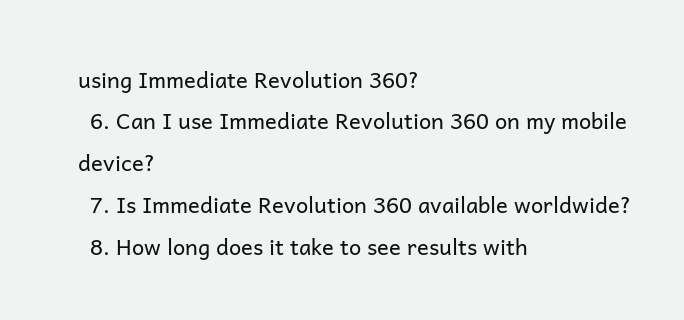using Immediate Revolution 360?
  6. Can I use Immediate Revolution 360 on my mobile device?
  7. Is Immediate Revolution 360 available worldwide?
  8. How long does it take to see results with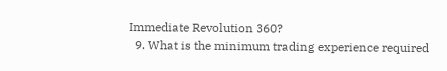Immediate Revolution 360?
  9. What is the minimum trading experience required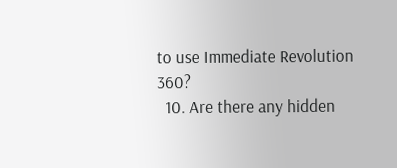to use Immediate Revolution 360?
  10. Are there any hidden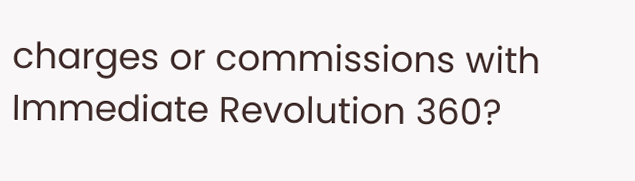charges or commissions with Immediate Revolution 360?